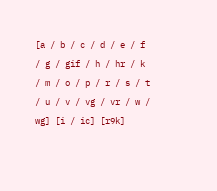[a / b / c / d / e / f / g / gif / h / hr / k / m / o / p / r / s / t / u / v / vg / vr / w / wg] [i / ic] [r9k]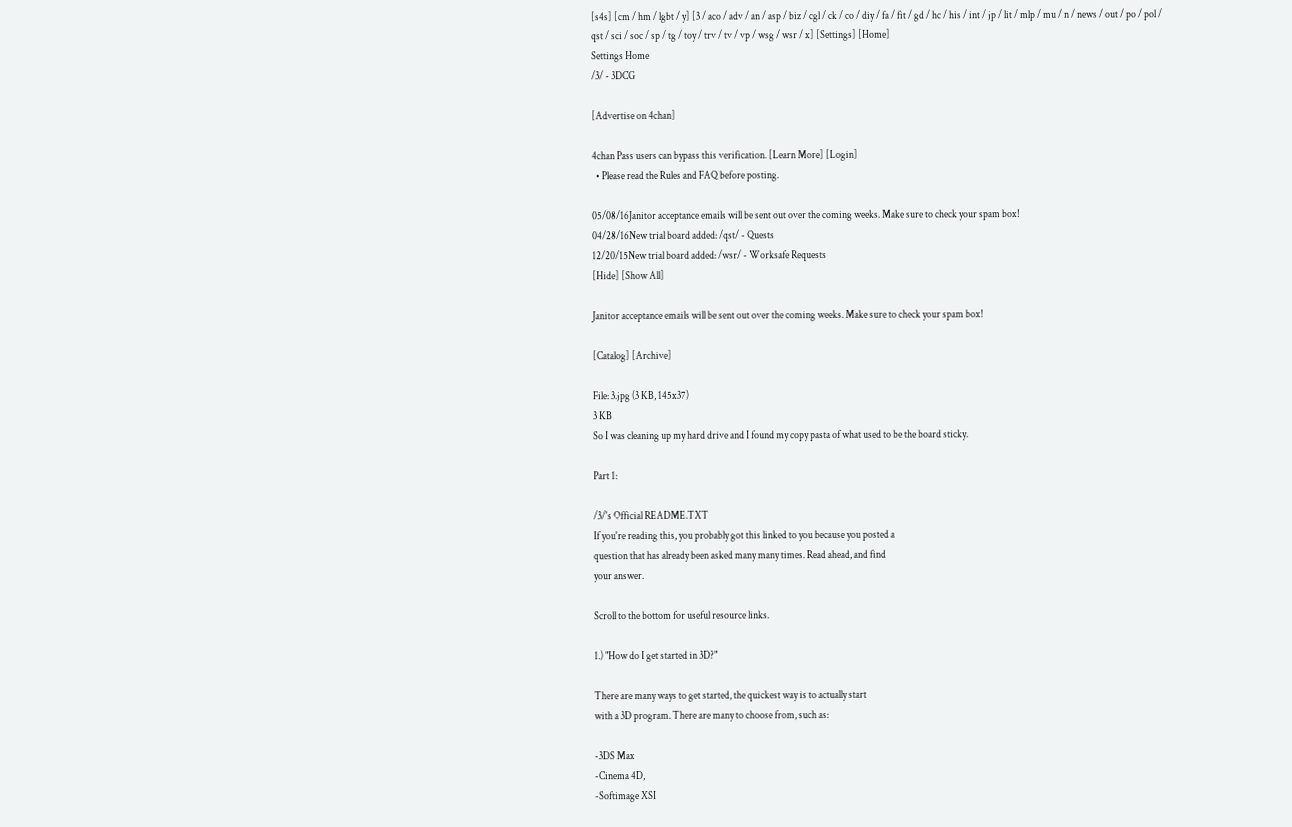[s4s] [cm / hm / lgbt / y] [3 / aco / adv / an / asp / biz / cgl / ck / co / diy / fa / fit / gd / hc / his / int / jp / lit / mlp / mu / n / news / out / po / pol / qst / sci / soc / sp / tg / toy / trv / tv / vp / wsg / wsr / x] [Settings] [Home]
Settings Home
/3/ - 3DCG

[Advertise on 4chan]

4chan Pass users can bypass this verification. [Learn More] [Login]
  • Please read the Rules and FAQ before posting.

05/08/16Janitor acceptance emails will be sent out over the coming weeks. Make sure to check your spam box!
04/28/16New trial board added: /qst/ - Quests
12/20/15New trial board added: /wsr/ - Worksafe Requests
[Hide] [Show All]

Janitor acceptance emails will be sent out over the coming weeks. Make sure to check your spam box!

[Catalog] [Archive]

File: 3.jpg (3 KB, 145x37)
3 KB
So I was cleaning up my hard drive and I found my copy pasta of what used to be the board sticky.

Part 1:

/3/'s Official README.TXT
If you're reading this, you probably got this linked to you because you posted a
question that has already been asked many many times. Read ahead, and find
your answer.

Scroll to the bottom for useful resource links.

1.) "How do I get started in 3D?"

There are many ways to get started, the quickest way is to actually start
with a 3D program. There are many to choose from, such as:

-3DS Max
-Cinema 4D,
-Softimage XSI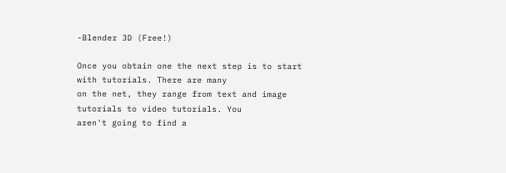-Blender 3D (Free!)

Once you obtain one the next step is to start with tutorials. There are many
on the net, they range from text and image tutorials to video tutorials. You
aren't going to find a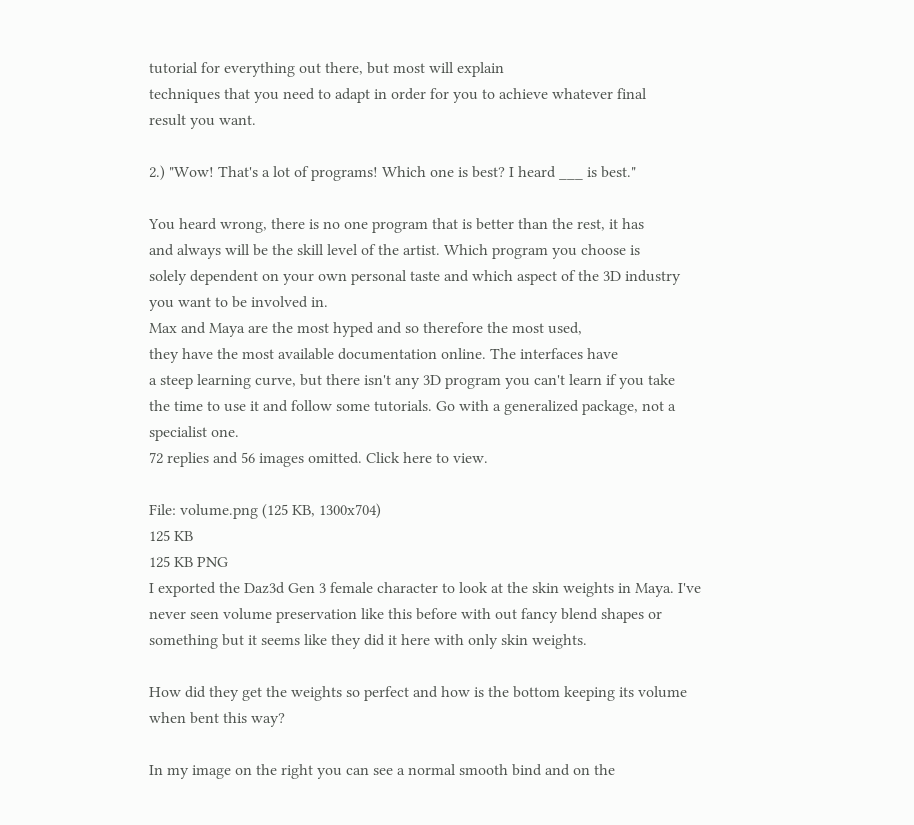tutorial for everything out there, but most will explain
techniques that you need to adapt in order for you to achieve whatever final
result you want.

2.) "Wow! That's a lot of programs! Which one is best? I heard ___ is best."

You heard wrong, there is no one program that is better than the rest, it has
and always will be the skill level of the artist. Which program you choose is
solely dependent on your own personal taste and which aspect of the 3D industry
you want to be involved in.
Max and Maya are the most hyped and so therefore the most used,
they have the most available documentation online. The interfaces have
a steep learning curve, but there isn't any 3D program you can't learn if you take
the time to use it and follow some tutorials. Go with a generalized package, not a
specialist one.
72 replies and 56 images omitted. Click here to view.

File: volume.png (125 KB, 1300x704)
125 KB
125 KB PNG
I exported the Daz3d Gen 3 female character to look at the skin weights in Maya. I've never seen volume preservation like this before with out fancy blend shapes or something but it seems like they did it here with only skin weights.

How did they get the weights so perfect and how is the bottom keeping its volume when bent this way?

In my image on the right you can see a normal smooth bind and on the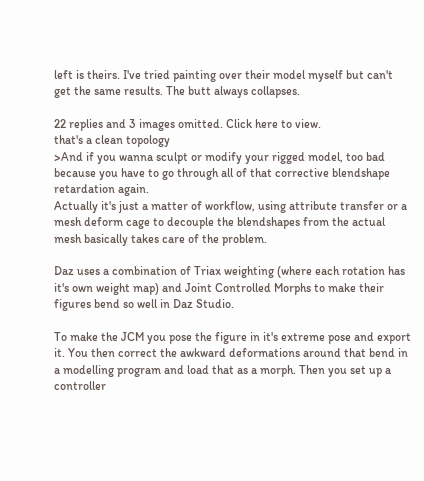left is theirs. I've tried painting over their model myself but can't get the same results. The butt always collapses.

22 replies and 3 images omitted. Click here to view.
that's a clean topology
>And if you wanna sculpt or modify your rigged model, too bad because you have to go through all of that corrective blendshape retardation again.
Actually it's just a matter of workflow, using attribute transfer or a mesh deform cage to decouple the blendshapes from the actual mesh basically takes care of the problem.

Daz uses a combination of Triax weighting (where each rotation has it's own weight map) and Joint Controlled Morphs to make their figures bend so well in Daz Studio.

To make the JCM you pose the figure in it's extreme pose and export it. You then correct the awkward deformations around that bend in a modelling program and load that as a morph. Then you set up a controller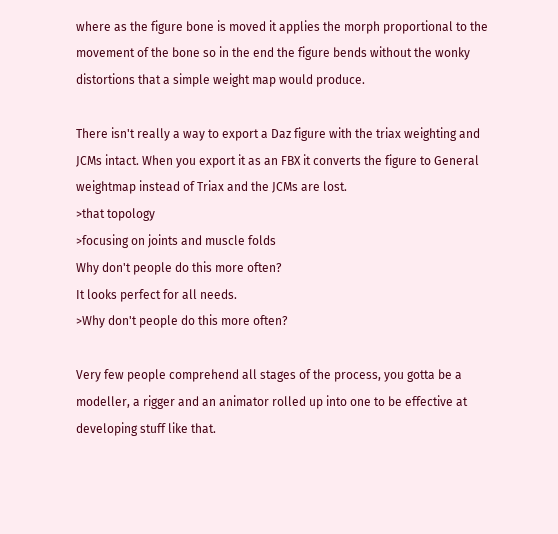where as the figure bone is moved it applies the morph proportional to the movement of the bone so in the end the figure bends without the wonky distortions that a simple weight map would produce.

There isn't really a way to export a Daz figure with the triax weighting and JCMs intact. When you export it as an FBX it converts the figure to General weightmap instead of Triax and the JCMs are lost.
>that topology
>focusing on joints and muscle folds
Why don't people do this more often?
It looks perfect for all needs.
>Why don't people do this more often?

Very few people comprehend all stages of the process, you gotta be a modeller, a rigger and an animator rolled up into one to be effective at developing stuff like that.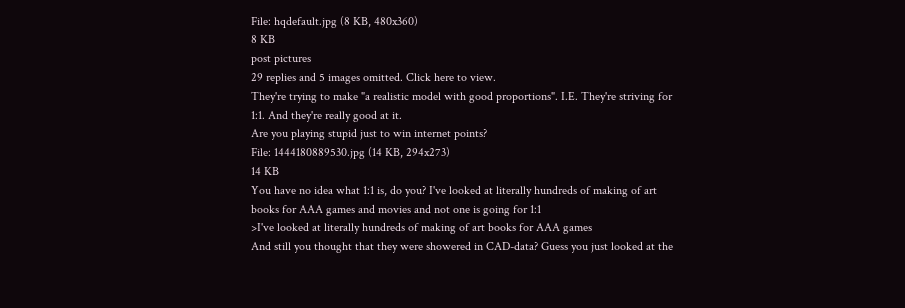File: hqdefault.jpg (8 KB, 480x360)
8 KB
post pictures
29 replies and 5 images omitted. Click here to view.
They're trying to make "a realistic model with good proportions". I.E. They're striving for 1:1. And they're really good at it.
Are you playing stupid just to win internet points?
File: 1444180889530.jpg (14 KB, 294x273)
14 KB
You have no idea what 1:1 is, do you? I've looked at literally hundreds of making of art books for AAA games and movies and not one is going for 1:1
>I've looked at literally hundreds of making of art books for AAA games
And still you thought that they were showered in CAD-data? Guess you just looked at the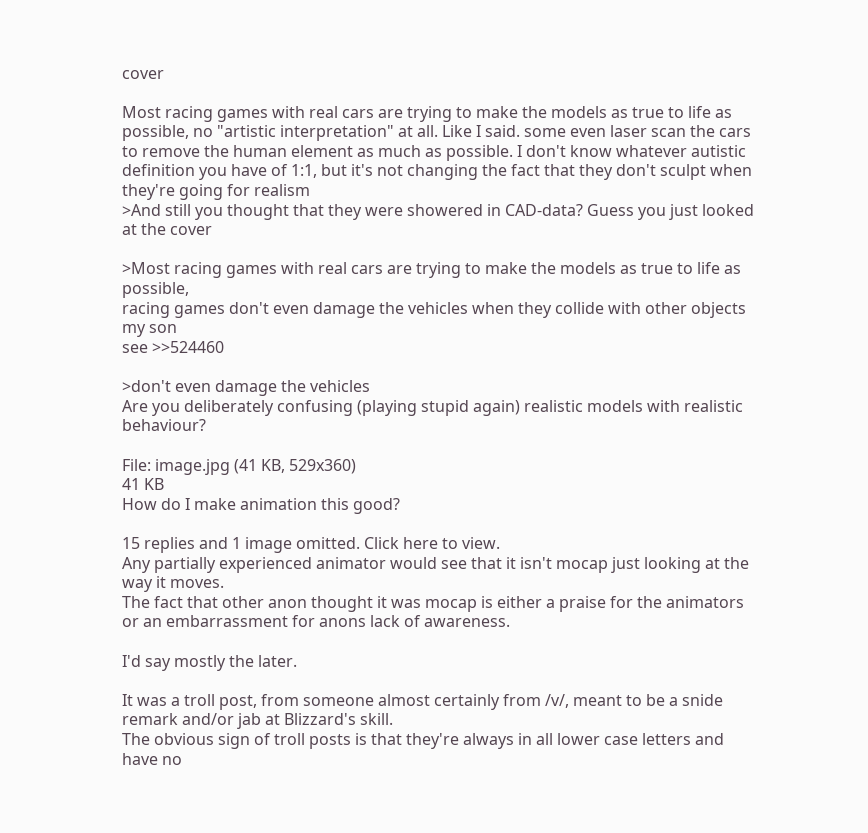cover

Most racing games with real cars are trying to make the models as true to life as possible, no "artistic interpretation" at all. Like I said. some even laser scan the cars to remove the human element as much as possible. I don't know whatever autistic definition you have of 1:1, but it's not changing the fact that they don't sculpt when they're going for realism
>And still you thought that they were showered in CAD-data? Guess you just looked at the cover

>Most racing games with real cars are trying to make the models as true to life as possible,
racing games don't even damage the vehicles when they collide with other objects my son
see >>524460

>don't even damage the vehicles
Are you deliberately confusing (playing stupid again) realistic models with realistic behaviour?

File: image.jpg (41 KB, 529x360)
41 KB
How do I make animation this good?

15 replies and 1 image omitted. Click here to view.
Any partially experienced animator would see that it isn't mocap just looking at the way it moves.
The fact that other anon thought it was mocap is either a praise for the animators or an embarrassment for anons lack of awareness.

I'd say mostly the later.

It was a troll post, from someone almost certainly from /v/, meant to be a snide remark and/or jab at Blizzard's skill.
The obvious sign of troll posts is that they're always in all lower case letters and have no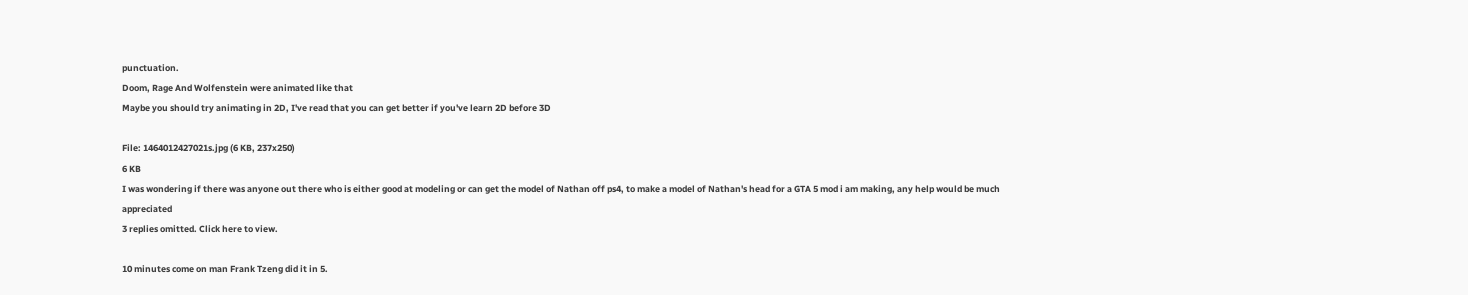punctuation.
Doom, Rage And Wolfenstein were animated like that
Maybe you should try animating in 2D, I've read that you can get better if you've learn 2D before 3D

File: 1464012427021s.jpg (6 KB, 237x250)
6 KB
I was wondering if there was anyone out there who is either good at modeling or can get the model of Nathan off ps4, to make a model of Nathan's head for a GTA 5 mod i am making, any help would be much appreciated
3 replies omitted. Click here to view.

10 minutes come on man Frank Tzeng did it in 5.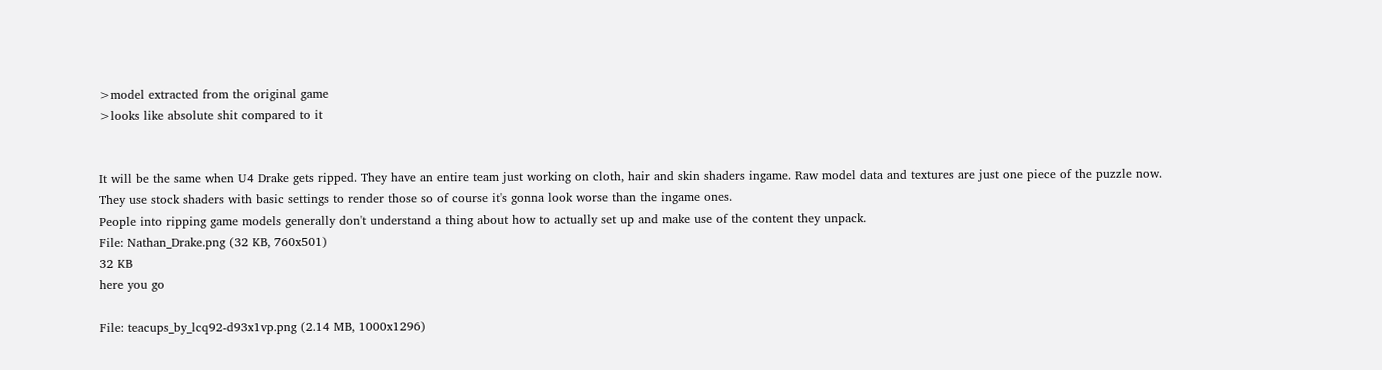>model extracted from the original game
>looks like absolute shit compared to it


It will be the same when U4 Drake gets ripped. They have an entire team just working on cloth, hair and skin shaders ingame. Raw model data and textures are just one piece of the puzzle now.
They use stock shaders with basic settings to render those so of course it's gonna look worse than the ingame ones.
People into ripping game models generally don't understand a thing about how to actually set up and make use of the content they unpack.
File: Nathan_Drake.png (32 KB, 760x501)
32 KB
here you go

File: teacups_by_lcq92-d93x1vp.png (2.14 MB, 1000x1296)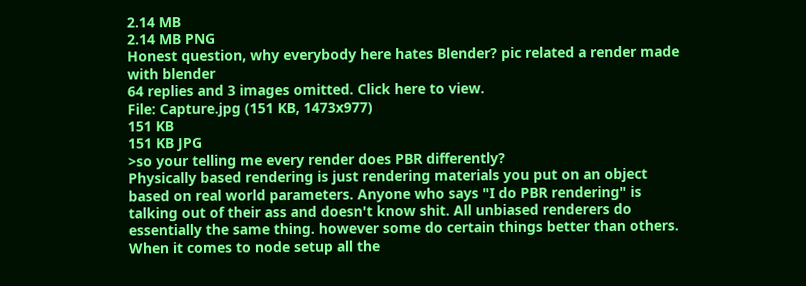2.14 MB
2.14 MB PNG
Honest question, why everybody here hates Blender? pic related a render made with blender
64 replies and 3 images omitted. Click here to view.
File: Capture.jpg (151 KB, 1473x977)
151 KB
151 KB JPG
>so your telling me every render does PBR differently?
Physically based rendering is just rendering materials you put on an object based on real world parameters. Anyone who says "I do PBR rendering" is talking out of their ass and doesn't know shit. All unbiased renderers do essentially the same thing. however some do certain things better than others. When it comes to node setup all the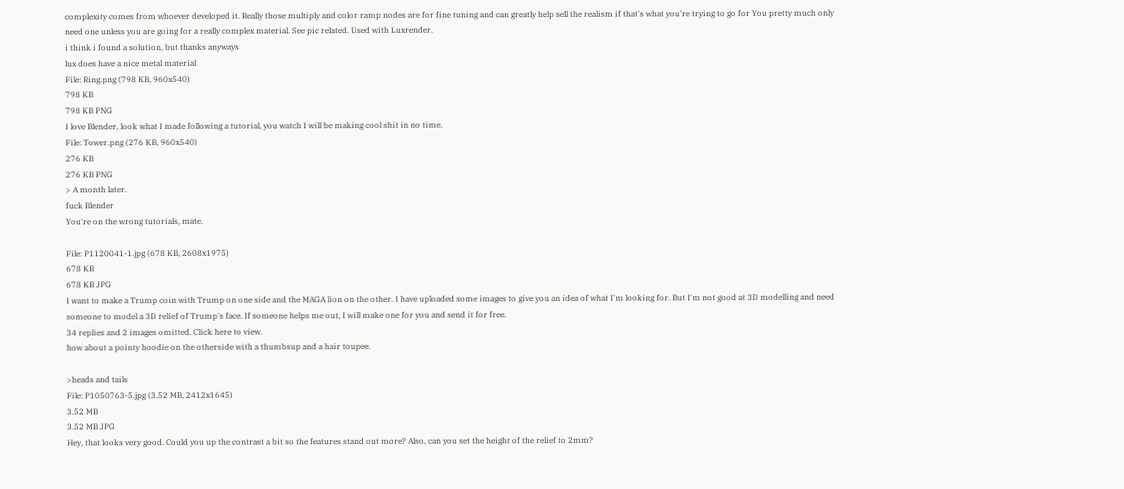complexity comes from whoever developed it. Really those multiply and color ramp nodes are for fine tuning and can greatly help sell the realism if that's what you're trying to go for You pretty much only need one unless you are going for a really complex material. See pic related. Used with Luxrender.
i think i found a solution, but thanks anyways
lux does have a nice metal material
File: Ring.png (798 KB, 960x540)
798 KB
798 KB PNG
I love Blender, look what I made following a tutorial, you watch I will be making cool shit in no time.
File: Tower.png (276 KB, 960x540)
276 KB
276 KB PNG
> A month later.
fuck Blender
You're on the wrong tutorials, mate.

File: P1120041-1.jpg (678 KB, 2608x1975)
678 KB
678 KB JPG
I want to make a Trump coin with Trump on one side and the MAGA lion on the other. I have uploaded some images to give you an idea of what I'm looking for. But I'm not good at 3D modelling and need someone to model a 3D relief of Trump's face. If someone helps me out, I will make one for you and send it for free.
34 replies and 2 images omitted. Click here to view.
how about a pointy hoodie on the otherside with a thumbsup and a hair toupee.

>heads and tails
File: P1050763-5.jpg (3.52 MB, 2412x1645)
3.52 MB
3.52 MB JPG
Hey, that looks very good. Could you up the contrast a bit so the features stand out more? Also, can you set the height of the relief to 2mm?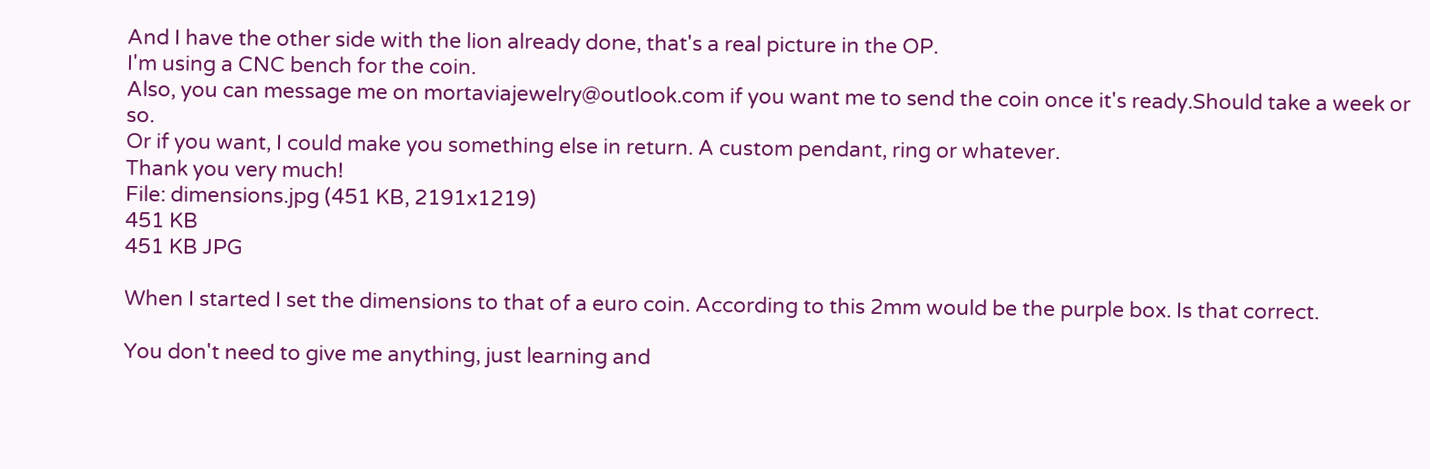And I have the other side with the lion already done, that's a real picture in the OP.
I'm using a CNC bench for the coin.
Also, you can message me on mortaviajewelry@outlook.com if you want me to send the coin once it's ready.Should take a week or so.
Or if you want, I could make you something else in return. A custom pendant, ring or whatever.
Thank you very much!
File: dimensions.jpg (451 KB, 2191x1219)
451 KB
451 KB JPG

When I started I set the dimensions to that of a euro coin. According to this 2mm would be the purple box. Is that correct.

You don't need to give me anything, just learning and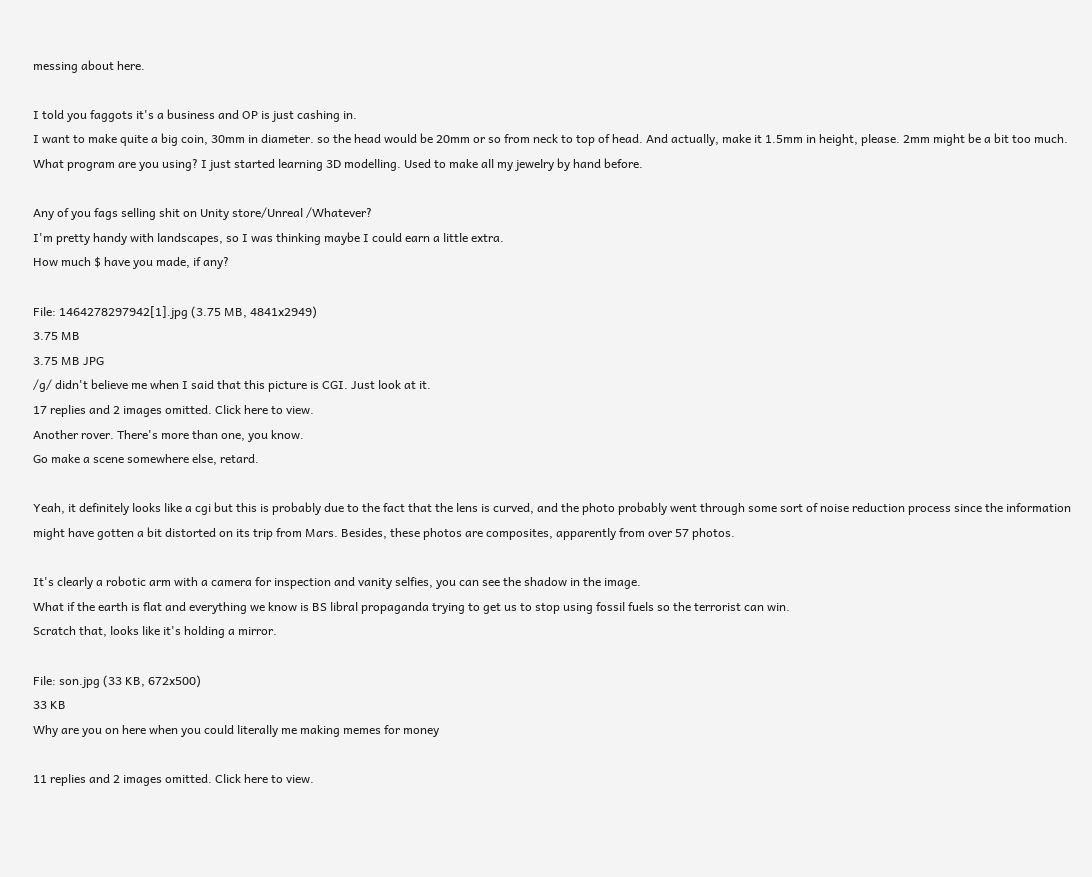messing about here.

I told you faggots it's a business and OP is just cashing in.
I want to make quite a big coin, 30mm in diameter. so the head would be 20mm or so from neck to top of head. And actually, make it 1.5mm in height, please. 2mm might be a bit too much.
What program are you using? I just started learning 3D modelling. Used to make all my jewelry by hand before.

Any of you fags selling shit on Unity store/Unreal /Whatever?
I'm pretty handy with landscapes, so I was thinking maybe I could earn a little extra.
How much $ have you made, if any?

File: 1464278297942[1].jpg (3.75 MB, 4841x2949)
3.75 MB
3.75 MB JPG
/g/ didn't believe me when I said that this picture is CGI. Just look at it.
17 replies and 2 images omitted. Click here to view.
Another rover. There's more than one, you know.
Go make a scene somewhere else, retard.

Yeah, it definitely looks like a cgi but this is probably due to the fact that the lens is curved, and the photo probably went through some sort of noise reduction process since the information might have gotten a bit distorted on its trip from Mars. Besides, these photos are composites, apparently from over 57 photos.

It's clearly a robotic arm with a camera for inspection and vanity selfies, you can see the shadow in the image.
What if the earth is flat and everything we know is BS libral propaganda trying to get us to stop using fossil fuels so the terrorist can win.
Scratch that, looks like it's holding a mirror.

File: son.jpg (33 KB, 672x500)
33 KB
Why are you on here when you could literally me making memes for money

11 replies and 2 images omitted. Click here to view.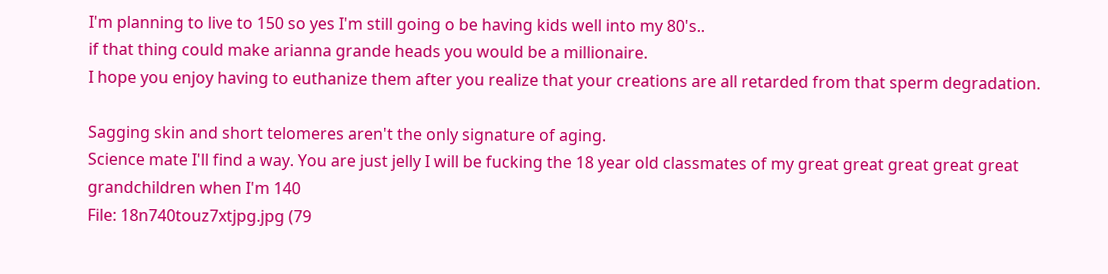I'm planning to live to 150 so yes I'm still going o be having kids well into my 80's..
if that thing could make arianna grande heads you would be a millionaire.
I hope you enjoy having to euthanize them after you realize that your creations are all retarded from that sperm degradation.

Sagging skin and short telomeres aren't the only signature of aging.
Science mate I'll find a way. You are just jelly I will be fucking the 18 year old classmates of my great great great great great grandchildren when I'm 140
File: 18n740touz7xtjpg.jpg (79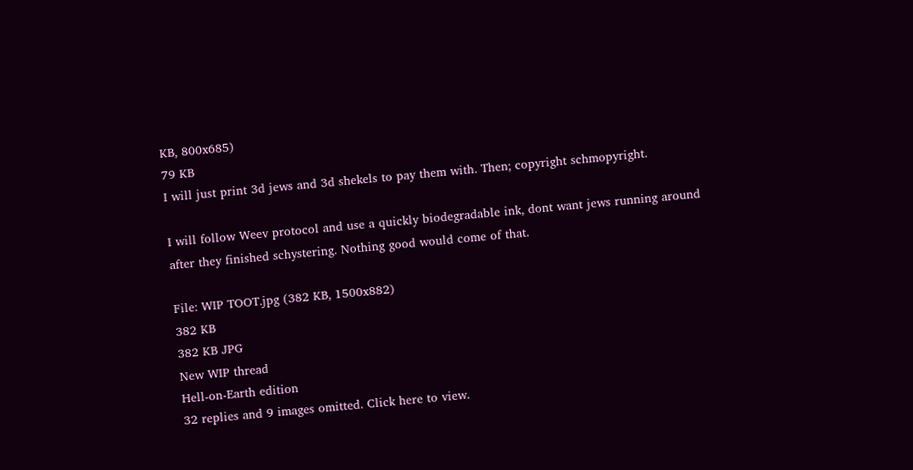KB, 800x685)
79 KB
I will just print 3d jews and 3d shekels to pay them with. Then; copyright schmopyright.

I will follow Weev protocol and use a quickly biodegradable ink, dont want jews running around after they finished schystering. Nothing good would come of that.

File: WIP TOOT.jpg (382 KB, 1500x882)
382 KB
382 KB JPG
New WIP thread
Hell-on-Earth edition
32 replies and 9 images omitted. Click here to view.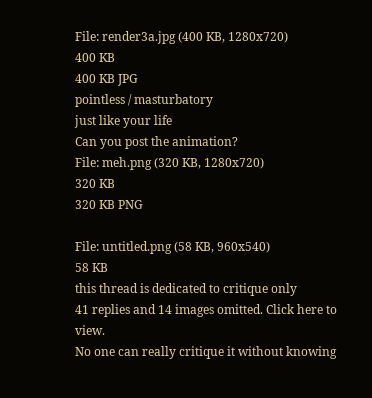File: render3a.jpg (400 KB, 1280x720)
400 KB
400 KB JPG
pointless / masturbatory
just like your life
Can you post the animation?
File: meh.png (320 KB, 1280x720)
320 KB
320 KB PNG

File: untitled.png (58 KB, 960x540)
58 KB
this thread is dedicated to critique only
41 replies and 14 images omitted. Click here to view.
No one can really critique it without knowing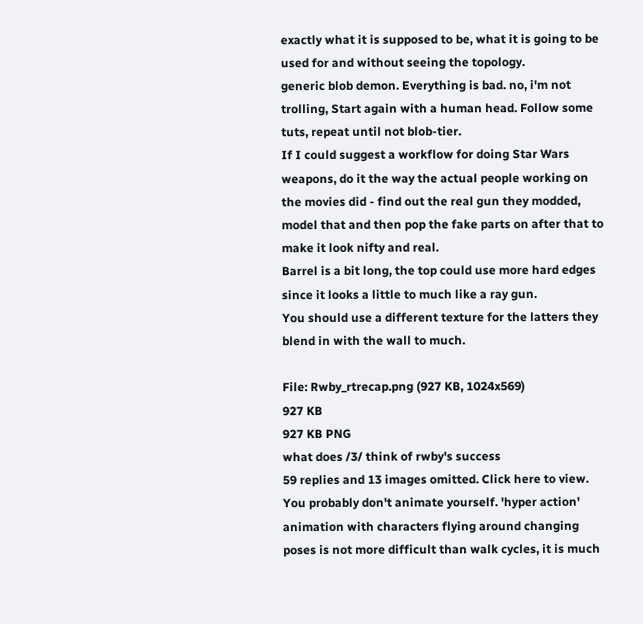exactly what it is supposed to be, what it is going to be used for and without seeing the topology.
generic blob demon. Everything is bad. no, i'm not trolling, Start again with a human head. Follow some tuts, repeat until not blob-tier.
If I could suggest a workflow for doing Star Wars weapons, do it the way the actual people working on the movies did - find out the real gun they modded, model that and then pop the fake parts on after that to make it look nifty and real.
Barrel is a bit long, the top could use more hard edges since it looks a little to much like a ray gun.
You should use a different texture for the latters they blend in with the wall to much.

File: Rwby_rtrecap.png (927 KB, 1024x569)
927 KB
927 KB PNG
what does /3/ think of rwby's success
59 replies and 13 images omitted. Click here to view.
You probably don't animate yourself. 'hyper action' animation with characters flying around changing poses is not more difficult than walk cycles, it is much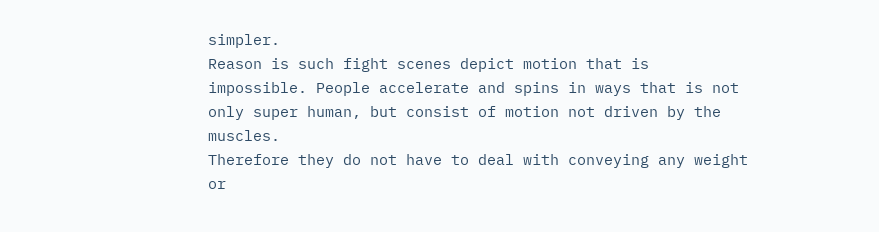simpler.
Reason is such fight scenes depict motion that is impossible. People accelerate and spins in ways that is not only super human, but consist of motion not driven by the muscles.
Therefore they do not have to deal with conveying any weight or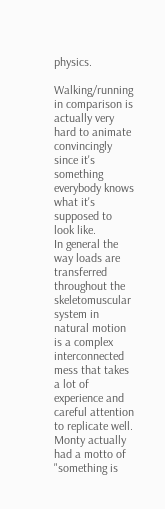physics.

Walking/running in comparison is actually very hard to animate convincingly since it's something everybody knows what it's supposed to look like.
In general the way loads are transferred throughout the skeletomuscular system in natural motion is a complex interconnected mess that takes a lot of experience and careful attention to replicate well.
Monty actually had a motto of "something is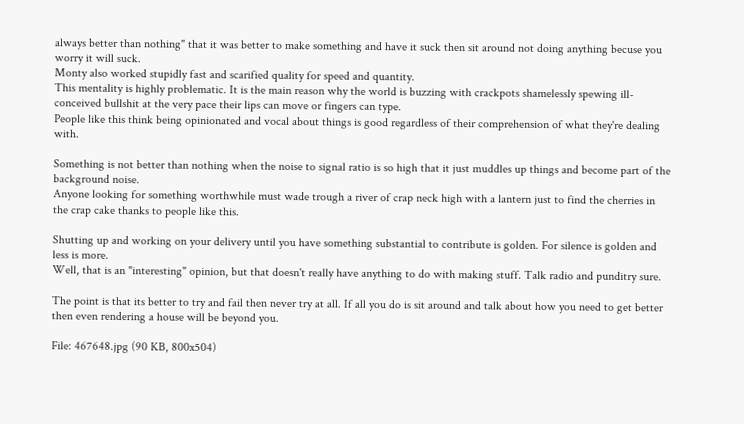always better than nothing" that it was better to make something and have it suck then sit around not doing anything becuse you worry it will suck.
Monty also worked stupidly fast and scarified quality for speed and quantity.
This mentality is highly problematic. It is the main reason why the world is buzzing with crackpots shamelessly spewing ill-conceived bullshit at the very pace their lips can move or fingers can type.
People like this think being opinionated and vocal about things is good regardless of their comprehension of what they're dealing with.

Something is not better than nothing when the noise to signal ratio is so high that it just muddles up things and become part of the background noise.
Anyone looking for something worthwhile must wade trough a river of crap neck high with a lantern just to find the cherries in the crap cake thanks to people like this.

Shutting up and working on your delivery until you have something substantial to contribute is golden. For silence is golden and less is more.
Well, that is an "interesting" opinion, but that doesn't really have anything to do with making stuff. Talk radio and punditry sure.

The point is that its better to try and fail then never try at all. If all you do is sit around and talk about how you need to get better then even rendering a house will be beyond you.

File: 467648.jpg (90 KB, 800x504)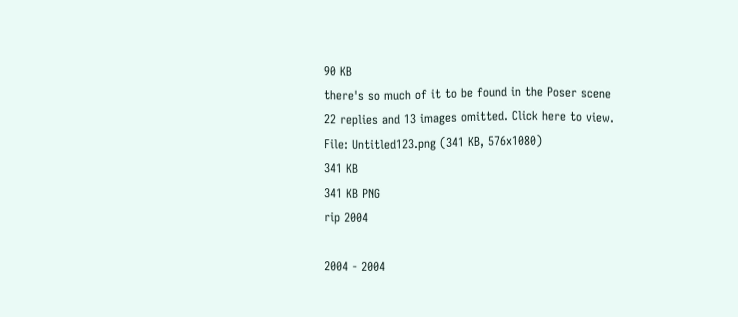90 KB
there's so much of it to be found in the Poser scene
22 replies and 13 images omitted. Click here to view.
File: Untitled123.png (341 KB, 576x1080)
341 KB
341 KB PNG
rip 2004

2004 - 2004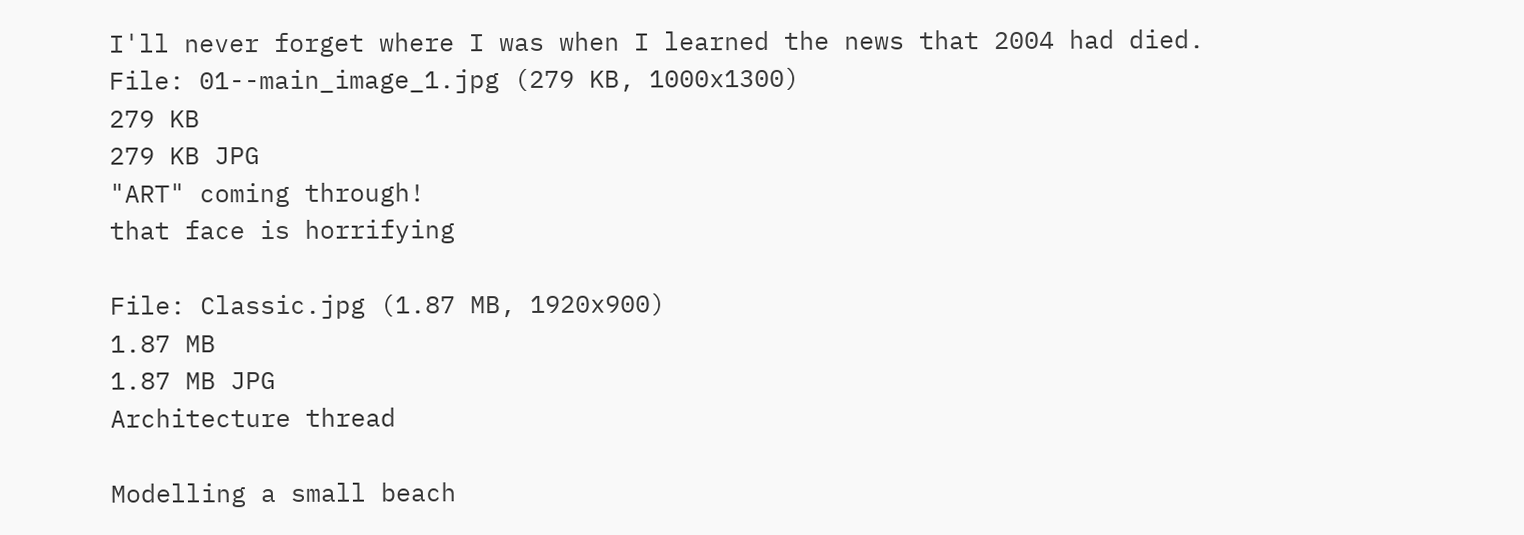I'll never forget where I was when I learned the news that 2004 had died.
File: 01--main_image_1.jpg (279 KB, 1000x1300)
279 KB
279 KB JPG
"ART" coming through!
that face is horrifying

File: Classic.jpg (1.87 MB, 1920x900)
1.87 MB
1.87 MB JPG
Architecture thread

Modelling a small beach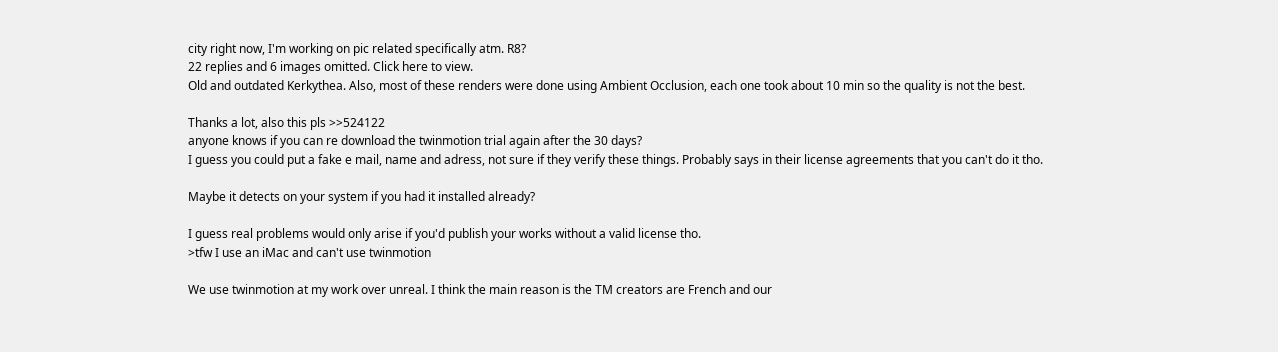city right now, I'm working on pic related specifically atm. R8?
22 replies and 6 images omitted. Click here to view.
Old and outdated Kerkythea. Also, most of these renders were done using Ambient Occlusion, each one took about 10 min so the quality is not the best.

Thanks a lot, also this pls >>524122
anyone knows if you can re download the twinmotion trial again after the 30 days?
I guess you could put a fake e mail, name and adress, not sure if they verify these things. Probably says in their license agreements that you can't do it tho.

Maybe it detects on your system if you had it installed already?

I guess real problems would only arise if you'd publish your works without a valid license tho.
>tfw I use an iMac and can't use twinmotion

We use twinmotion at my work over unreal. I think the main reason is the TM creators are French and our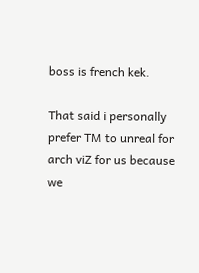boss is french kek.

That said i personally prefer TM to unreal for arch viZ for us because we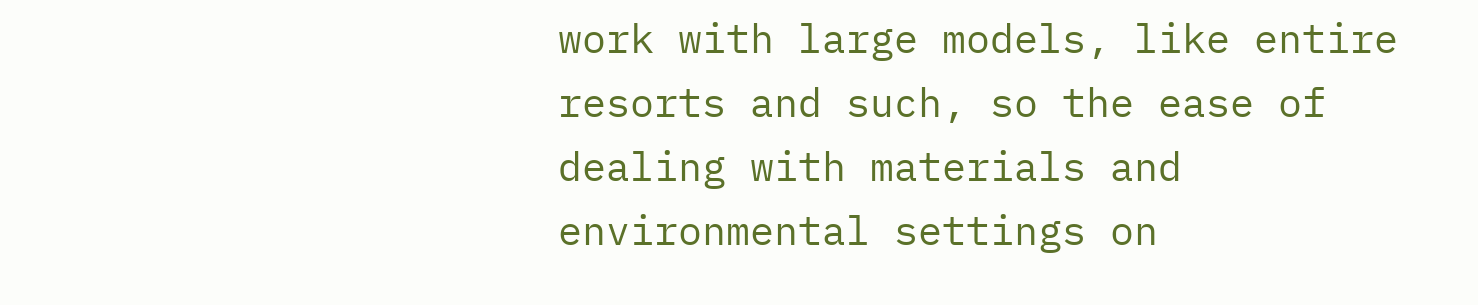work with large models, like entire resorts and such, so the ease of dealing with materials and environmental settings on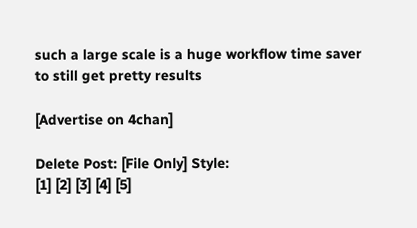such a large scale is a huge workflow time saver to still get pretty results

[Advertise on 4chan]

Delete Post: [File Only] Style:
[1] [2] [3] [4] [5]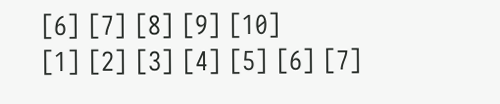[6] [7] [8] [9] [10]
[1] [2] [3] [4] [5] [6] [7]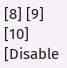[8] [9] [10]
[Disable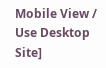Mobile View / Use Desktop Site]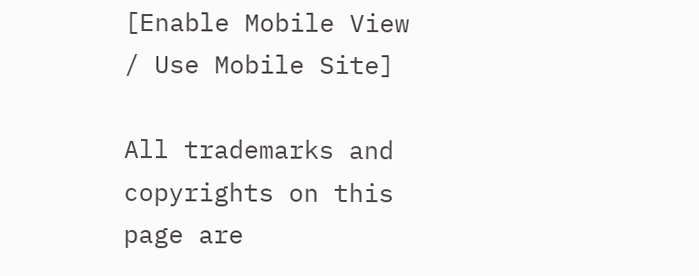[Enable Mobile View / Use Mobile Site]

All trademarks and copyrights on this page are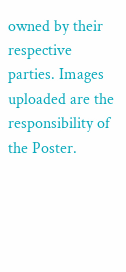owned by their respective parties. Images uploaded are the responsibility of the Poster.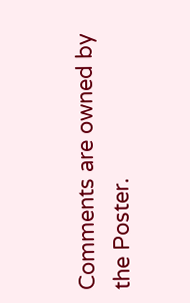Comments are owned by the Poster.